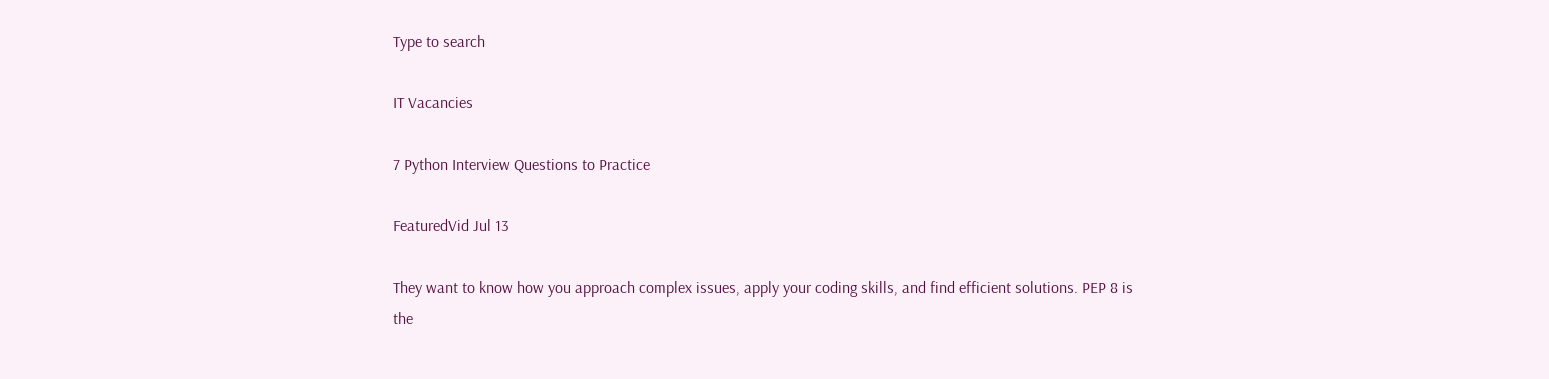Type to search

IT Vacancies

7 Python Interview Questions to Practice

FeaturedVid Jul 13

They want to know how you approach complex issues, apply your coding skills, and find efficient solutions. PEP 8 is the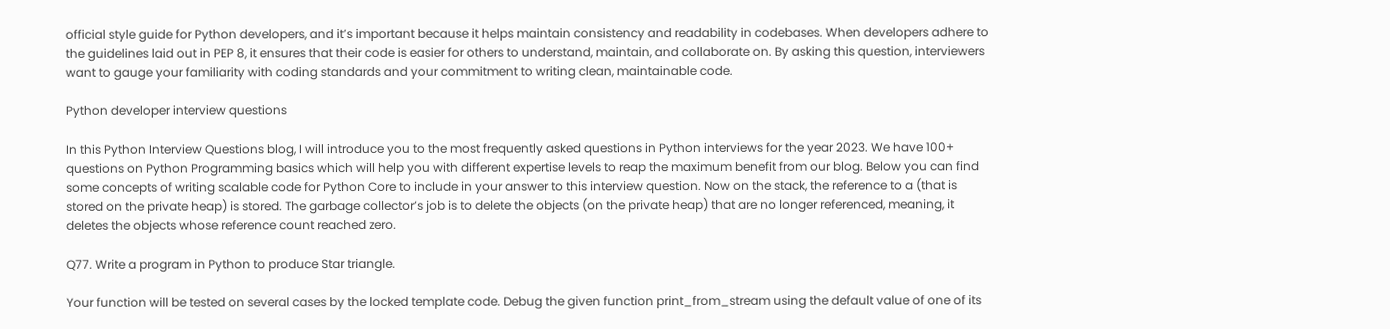official style guide for Python developers, and it’s important because it helps maintain consistency and readability in codebases. When developers adhere to the guidelines laid out in PEP 8, it ensures that their code is easier for others to understand, maintain, and collaborate on. By asking this question, interviewers want to gauge your familiarity with coding standards and your commitment to writing clean, maintainable code.

Python developer interview questions

In this Python Interview Questions blog, I will introduce you to the most frequently asked questions in Python interviews for the year 2023. We have 100+ questions on Python Programming basics which will help you with different expertise levels to reap the maximum benefit from our blog. Below you can find some concepts of writing scalable code for Python Core to include in your answer to this interview question. Now on the stack, the reference to a (that is stored on the private heap) is stored. The garbage collector’s job is to delete the objects (on the private heap) that are no longer referenced, meaning, it deletes the objects whose reference count reached zero.

Q77. Write a program in Python to produce Star triangle.

Your function will be tested on several cases by the locked template code. Debug the given function print_from_stream using the default value of one of its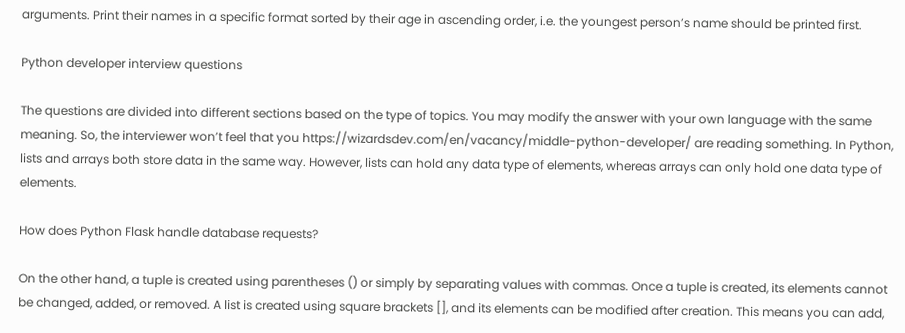arguments. Print their names in a specific format sorted by their age in ascending order, i.e. the youngest person’s name should be printed first.

Python developer interview questions

The questions are divided into different sections based on the type of topics. You may modify the answer with your own language with the same meaning. So, the interviewer won’t feel that you https://wizardsdev.com/en/vacancy/middle-python-developer/ are reading something. In Python, lists and arrays both store data in the same way. However, lists can hold any data type of elements, whereas arrays can only hold one data type of elements.

How does Python Flask handle database requests?

On the other hand, a tuple is created using parentheses () or simply by separating values with commas. Once a tuple is created, its elements cannot be changed, added, or removed. A list is created using square brackets [], and its elements can be modified after creation. This means you can add,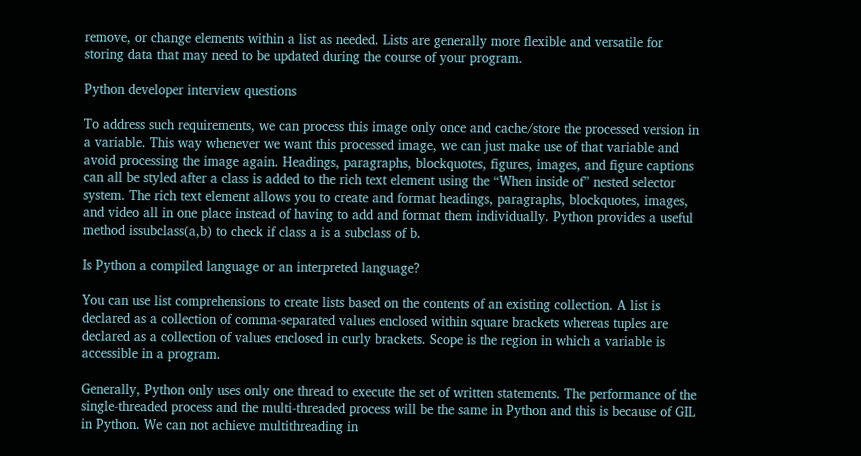remove, or change elements within a list as needed. Lists are generally more flexible and versatile for storing data that may need to be updated during the course of your program.

Python developer interview questions

To address such requirements, we can process this image only once and cache/store the processed version in a variable. This way whenever we want this processed image, we can just make use of that variable and avoid processing the image again. Headings, paragraphs, blockquotes, figures, images, and figure captions can all be styled after a class is added to the rich text element using the “When inside of” nested selector system. The rich text element allows you to create and format headings, paragraphs, blockquotes, images, and video all in one place instead of having to add and format them individually. Python provides a useful method issubclass(a,b) to check if class a is a subclass of b.

Is Python a compiled language or an interpreted language?

You can use list comprehensions to create lists based on the contents of an existing collection. A list is declared as a collection of comma-separated values enclosed within square brackets whereas tuples are declared as a collection of values enclosed in curly brackets. Scope is the region in which a variable is accessible in a program.

Generally, Python only uses only one thread to execute the set of written statements. The performance of the single-threaded process and the multi-threaded process will be the same in Python and this is because of GIL in Python. We can not achieve multithreading in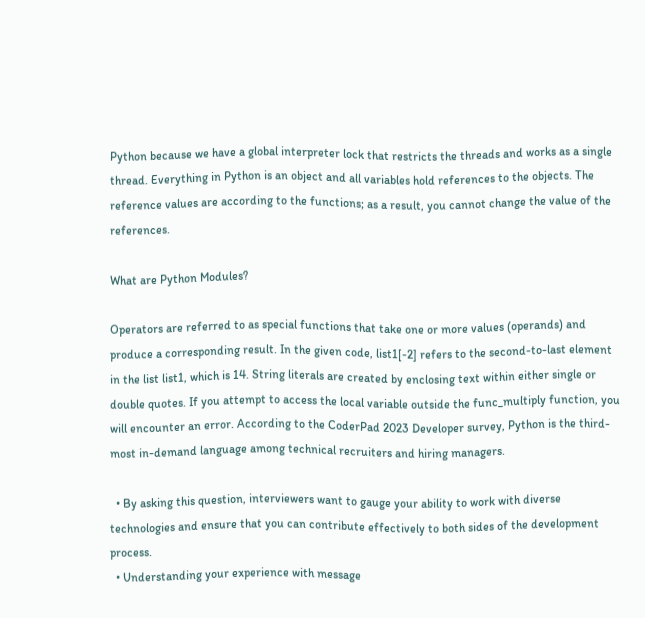Python because we have a global interpreter lock that restricts the threads and works as a single thread. Everything in Python is an object and all variables hold references to the objects. The reference values are according to the functions; as a result, you cannot change the value of the references.

What are Python Modules?

Operators are referred to as special functions that take one or more values (operands) and produce a corresponding result. In the given code, list1[-2] refers to the second-to-last element in the list list1, which is 14. String literals are created by enclosing text within either single or double quotes. If you attempt to access the local variable outside the func_multiply function, you will encounter an error. According to the CoderPad 2023 Developer survey, Python is the third-most in-demand language among technical recruiters and hiring managers.

  • By asking this question, interviewers want to gauge your ability to work with diverse technologies and ensure that you can contribute effectively to both sides of the development process.
  • Understanding your experience with message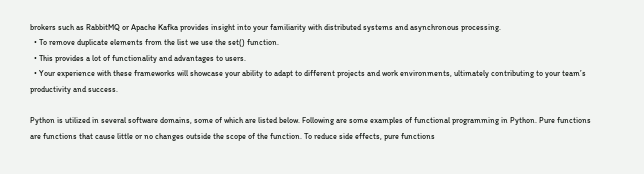brokers such as RabbitMQ or Apache Kafka provides insight into your familiarity with distributed systems and asynchronous processing.
  • To remove duplicate elements from the list we use the set() function.
  • This provides a lot of functionality and advantages to users.
  • Your experience with these frameworks will showcase your ability to adapt to different projects and work environments, ultimately contributing to your team’s productivity and success.

Python is utilized in several software domains, some of which are listed below. Following are some examples of functional programming in Python. Pure functions are functions that cause little or no changes outside the scope of the function. To reduce side effects, pure functions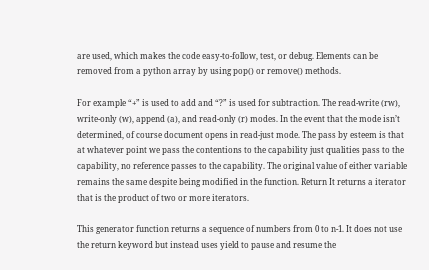are used, which makes the code easy-to-follow, test, or debug. Elements can be removed from a python array by using pop() or remove() methods.

For example “+” is used to add and “?” is used for subtraction. The read-write (rw), write-only (w), append (a), and read-only (r) modes. In the event that the mode isn’t determined, of course document opens in read-just mode. The pass by esteem is that at whatever point we pass the contentions to the capability just qualities pass to the capability, no reference passes to the capability. The original value of either variable remains the same despite being modified in the function. Return It returns a iterator that is the product of two or more iterators.

This generator function returns a sequence of numbers from 0 to n-1. It does not use the return keyword but instead uses yield to pause and resume the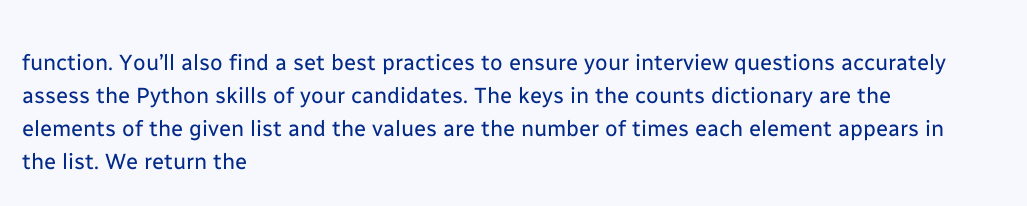function. You’ll also find a set best practices to ensure your interview questions accurately assess the Python skills of your candidates. The keys in the counts dictionary are the elements of the given list and the values are the number of times each element appears in the list. We return the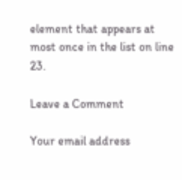element that appears at most once in the list on line 23.

Leave a Comment

Your email address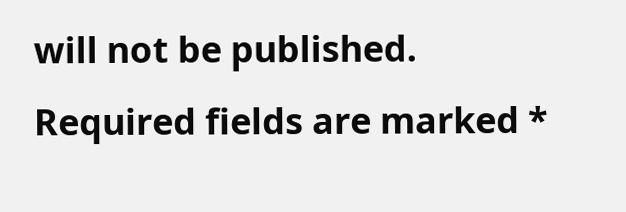will not be published. Required fields are marked *